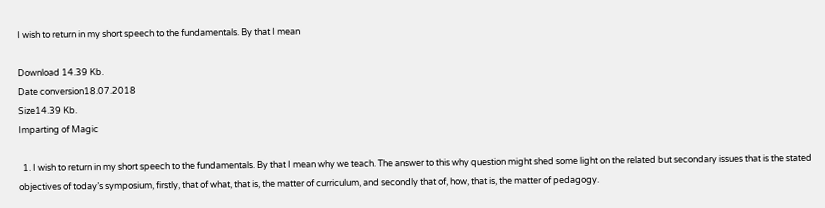I wish to return in my short speech to the fundamentals. By that I mean

Download 14.39 Kb.
Date conversion18.07.2018
Size14.39 Kb.
Imparting of Magic

  1. I wish to return in my short speech to the fundamentals. By that I mean why we teach. The answer to this why question might shed some light on the related but secondary issues that is the stated objectives of today’s symposium, firstly, that of what, that is, the matter of curriculum, and secondly that of, how, that is, the matter of pedagogy.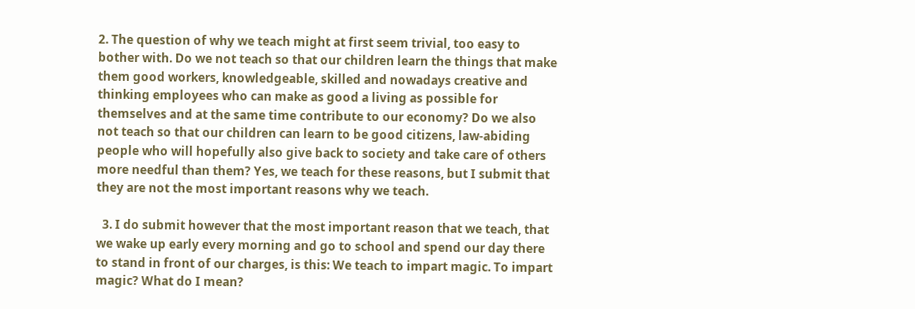2. The question of why we teach might at first seem trivial, too easy to bother with. Do we not teach so that our children learn the things that make them good workers, knowledgeable, skilled and nowadays creative and thinking employees who can make as good a living as possible for themselves and at the same time contribute to our economy? Do we also not teach so that our children can learn to be good citizens, law-abiding people who will hopefully also give back to society and take care of others more needful than them? Yes, we teach for these reasons, but I submit that they are not the most important reasons why we teach.

  3. I do submit however that the most important reason that we teach, that we wake up early every morning and go to school and spend our day there to stand in front of our charges, is this: We teach to impart magic. To impart magic? What do I mean?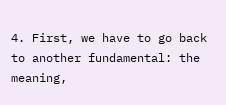4. First, we have to go back to another fundamental: the meaning,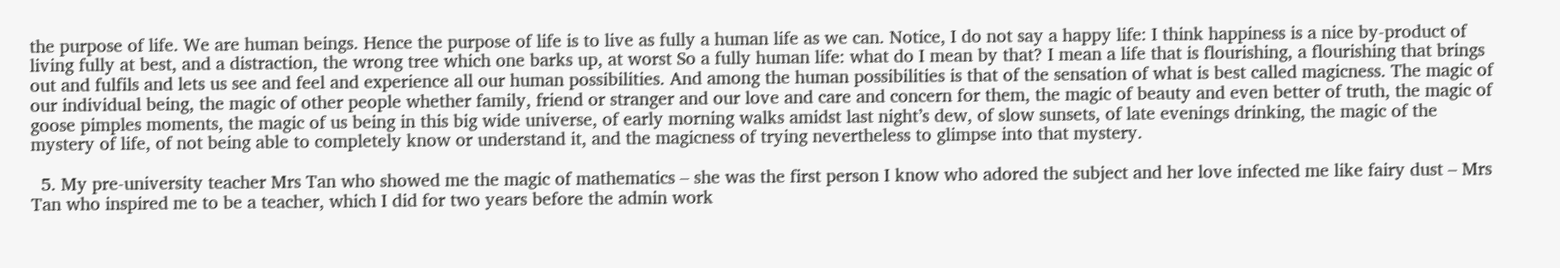the purpose of life. We are human beings. Hence the purpose of life is to live as fully a human life as we can. Notice, I do not say a happy life: I think happiness is a nice by-product of living fully at best, and a distraction, the wrong tree which one barks up, at worst So a fully human life: what do I mean by that? I mean a life that is flourishing, a flourishing that brings out and fulfils and lets us see and feel and experience all our human possibilities. And among the human possibilities is that of the sensation of what is best called magicness. The magic of our individual being, the magic of other people whether family, friend or stranger and our love and care and concern for them, the magic of beauty and even better of truth, the magic of goose pimples moments, the magic of us being in this big wide universe, of early morning walks amidst last night’s dew, of slow sunsets, of late evenings drinking, the magic of the mystery of life, of not being able to completely know or understand it, and the magicness of trying nevertheless to glimpse into that mystery.

  5. My pre-university teacher Mrs Tan who showed me the magic of mathematics – she was the first person I know who adored the subject and her love infected me like fairy dust – Mrs Tan who inspired me to be a teacher, which I did for two years before the admin work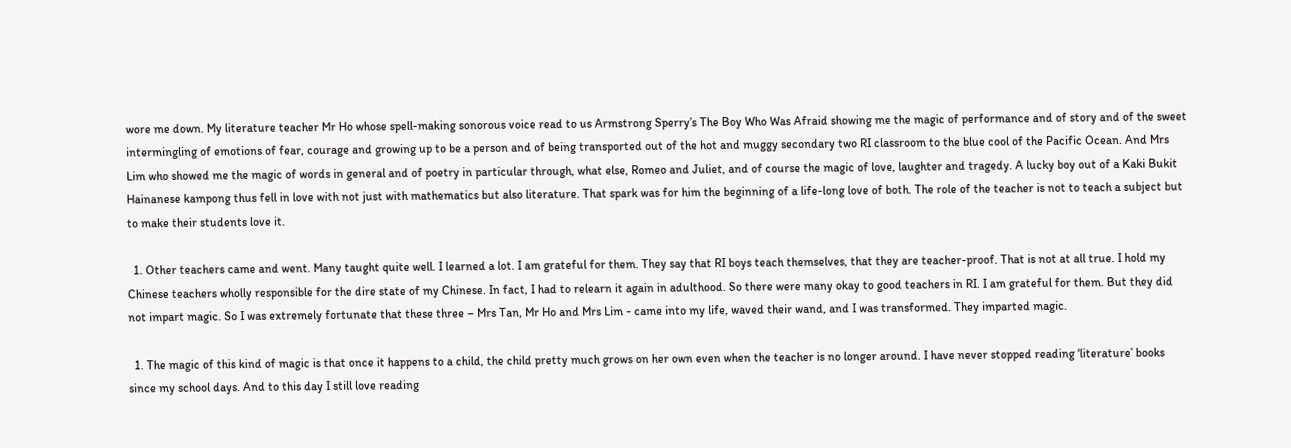wore me down. My literature teacher Mr Ho whose spell-making sonorous voice read to us Armstrong Sperry’s The Boy Who Was Afraid showing me the magic of performance and of story and of the sweet intermingling of emotions of fear, courage and growing up to be a person and of being transported out of the hot and muggy secondary two RI classroom to the blue cool of the Pacific Ocean. And Mrs Lim who showed me the magic of words in general and of poetry in particular through, what else, Romeo and Juliet, and of course the magic of love, laughter and tragedy. A lucky boy out of a Kaki Bukit Hainanese kampong thus fell in love with not just with mathematics but also literature. That spark was for him the beginning of a life-long love of both. The role of the teacher is not to teach a subject but to make their students love it.

  1. Other teachers came and went. Many taught quite well. I learned a lot. I am grateful for them. They say that RI boys teach themselves, that they are teacher-proof. That is not at all true. I hold my Chinese teachers wholly responsible for the dire state of my Chinese. In fact, I had to relearn it again in adulthood. So there were many okay to good teachers in RI. I am grateful for them. But they did not impart magic. So I was extremely fortunate that these three – Mrs Tan, Mr Ho and Mrs Lim - came into my life, waved their wand, and I was transformed. They imparted magic.

  1. The magic of this kind of magic is that once it happens to a child, the child pretty much grows on her own even when the teacher is no longer around. I have never stopped reading ‘literature’ books since my school days. And to this day I still love reading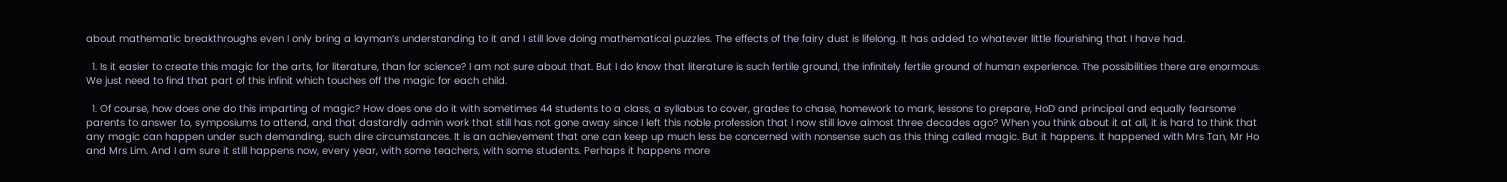about mathematic breakthroughs even I only bring a layman’s understanding to it and I still love doing mathematical puzzles. The effects of the fairy dust is lifelong. It has added to whatever little flourishing that I have had.

  1. Is it easier to create this magic for the arts, for literature, than for science? I am not sure about that. But I do know that literature is such fertile ground, the infinitely fertile ground of human experience. The possibilities there are enormous. We just need to find that part of this infinit which touches off the magic for each child.

  1. Of course, how does one do this imparting of magic? How does one do it with sometimes 44 students to a class, a syllabus to cover, grades to chase, homework to mark, lessons to prepare, HoD and principal and equally fearsome parents to answer to, symposiums to attend, and that dastardly admin work that still has not gone away since I left this noble profession that I now still love almost three decades ago? When you think about it at all, it is hard to think that any magic can happen under such demanding, such dire circumstances. It is an achievement that one can keep up much less be concerned with nonsense such as this thing called magic. But it happens. It happened with Mrs Tan, Mr Ho and Mrs Lim. And I am sure it still happens now, every year, with some teachers, with some students. Perhaps it happens more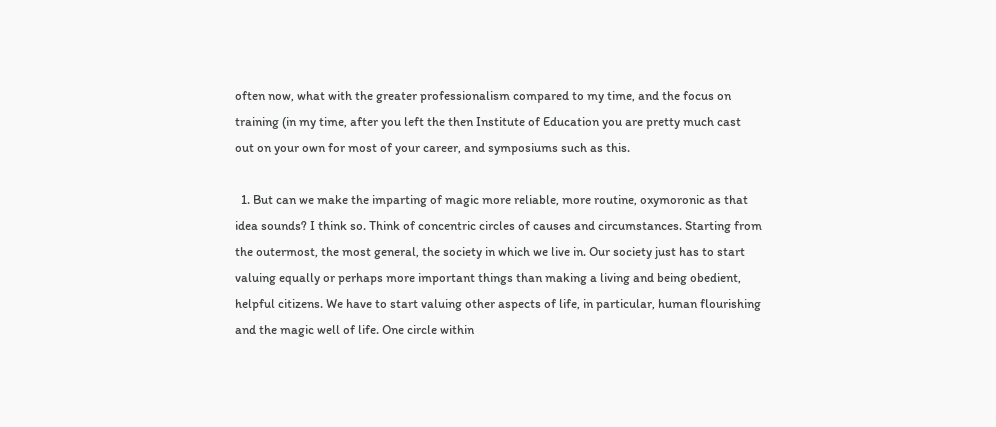often now, what with the greater professionalism compared to my time, and the focus on training (in my time, after you left the then Institute of Education you are pretty much cast out on your own for most of your career, and symposiums such as this.

  1. But can we make the imparting of magic more reliable, more routine, oxymoronic as that idea sounds? I think so. Think of concentric circles of causes and circumstances. Starting from the outermost, the most general, the society in which we live in. Our society just has to start valuing equally or perhaps more important things than making a living and being obedient, helpful citizens. We have to start valuing other aspects of life, in particular, human flourishing and the magic well of life. One circle within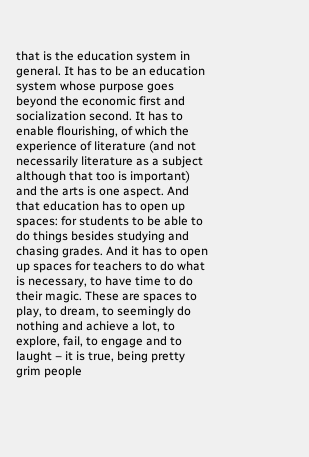that is the education system in general. It has to be an education system whose purpose goes beyond the economic first and socialization second. It has to enable flourishing, of which the experience of literature (and not necessarily literature as a subject although that too is important) and the arts is one aspect. And that education has to open up spaces: for students to be able to do things besides studying and chasing grades. And it has to open up spaces for teachers to do what is necessary, to have time to do their magic. These are spaces to play, to dream, to seemingly do nothing and achieve a lot, to explore, fail, to engage and to laught – it is true, being pretty grim people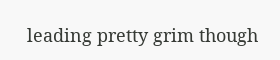leading pretty grim though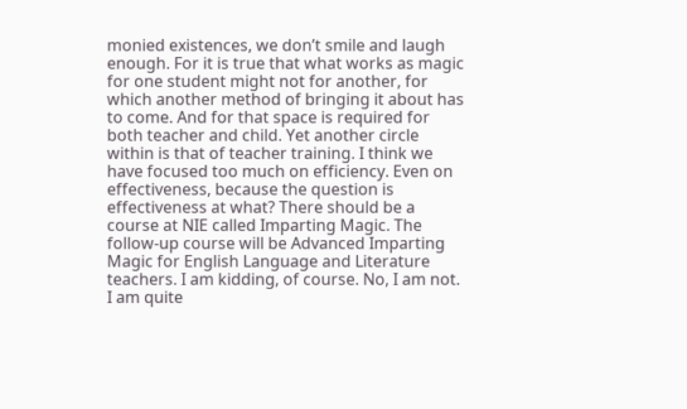monied existences, we don’t smile and laugh enough. For it is true that what works as magic for one student might not for another, for which another method of bringing it about has to come. And for that space is required for both teacher and child. Yet another circle within is that of teacher training. I think we have focused too much on efficiency. Even on effectiveness, because the question is effectiveness at what? There should be a course at NIE called Imparting Magic. The follow-up course will be Advanced Imparting Magic for English Language and Literature teachers. I am kidding, of course. No, I am not. I am quite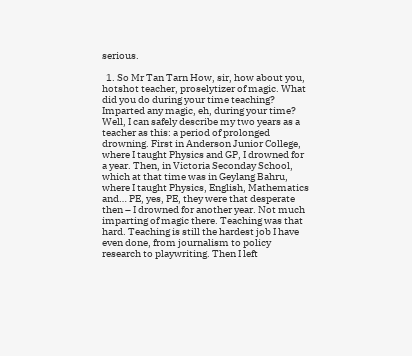serious.

  1. So Mr Tan Tarn How, sir, how about you, hotshot teacher, proselytizer of magic. What did you do during your time teaching? Imparted any magic, eh, during your time? Well, I can safely describe my two years as a teacher as this: a period of prolonged drowning. First in Anderson Junior College, where I taught Physics and GP, I drowned for a year. Then, in Victoria Seconday School, which at that time was in Geylang Bahru, where I taught Physics, English, Mathematics and… PE, yes, PE, they were that desperate then – I drowned for another year. Not much imparting of magic there. Teaching was that hard. Teaching is still the hardest job I have even done, from journalism to policy research to playwriting. Then I left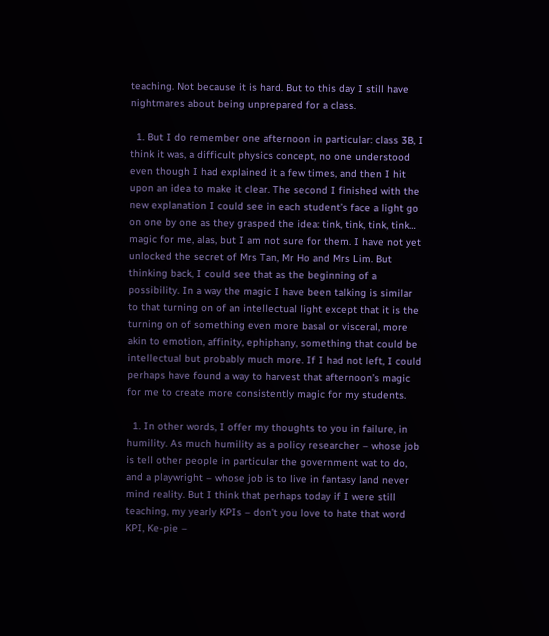teaching. Not because it is hard. But to this day I still have nightmares about being unprepared for a class.

  1. But I do remember one afternoon in particular: class 3B, I think it was, a difficult physics concept, no one understood even though I had explained it a few times, and then I hit upon an idea to make it clear. The second I finished with the new explanation I could see in each student’s face a light go on one by one as they grasped the idea: tink, tink, tink, tink… magic for me, alas, but I am not sure for them. I have not yet unlocked the secret of Mrs Tan, Mr Ho and Mrs Lim. But thinking back, I could see that as the beginning of a possibility. In a way the magic I have been talking is similar to that turning on of an intellectual light except that it is the turning on of something even more basal or visceral, more akin to emotion, affinity, ephiphany, something that could be intellectual but probably much more. If I had not left, I could perhaps have found a way to harvest that afternoon’s magic for me to create more consistently magic for my students.

  1. In other words, I offer my thoughts to you in failure, in humility. As much humility as a policy researcher – whose job is tell other people in particular the government wat to do, and a playwright – whose job is to live in fantasy land never mind reality. But I think that perhaps today if I were still teaching, my yearly KPIs – don’t you love to hate that word KPI, Ke-pie –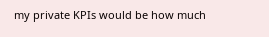my private KPIs would be how much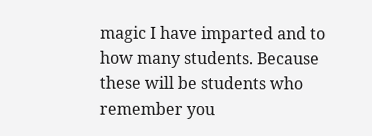magic I have imparted and to how many students. Because these will be students who remember you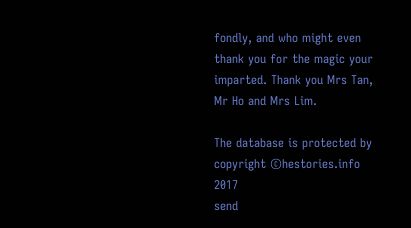fondly, and who might even thank you for the magic your imparted. Thank you Mrs Tan, Mr Ho and Mrs Lim.

The database is protected by copyright ©hestories.info 2017
send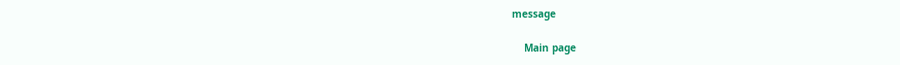message

    Main page